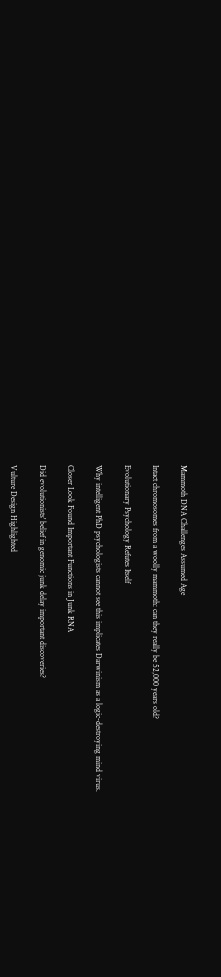Mammoth DNA Challenges Assumed Age

Intact chromosomes from a woolly mammoth: can they really be 52,000 years old?

Evolutionary Psychology Refutes Itself

Why intelligent PhD psychologists cannot see this implicates Darwinism as a logic-destroying mind virus.

Closer Look Found Important Functions in Junk RNA

Did evolutionists' belief in genomic junk delay important discoveries?

Vulture Design Highlighted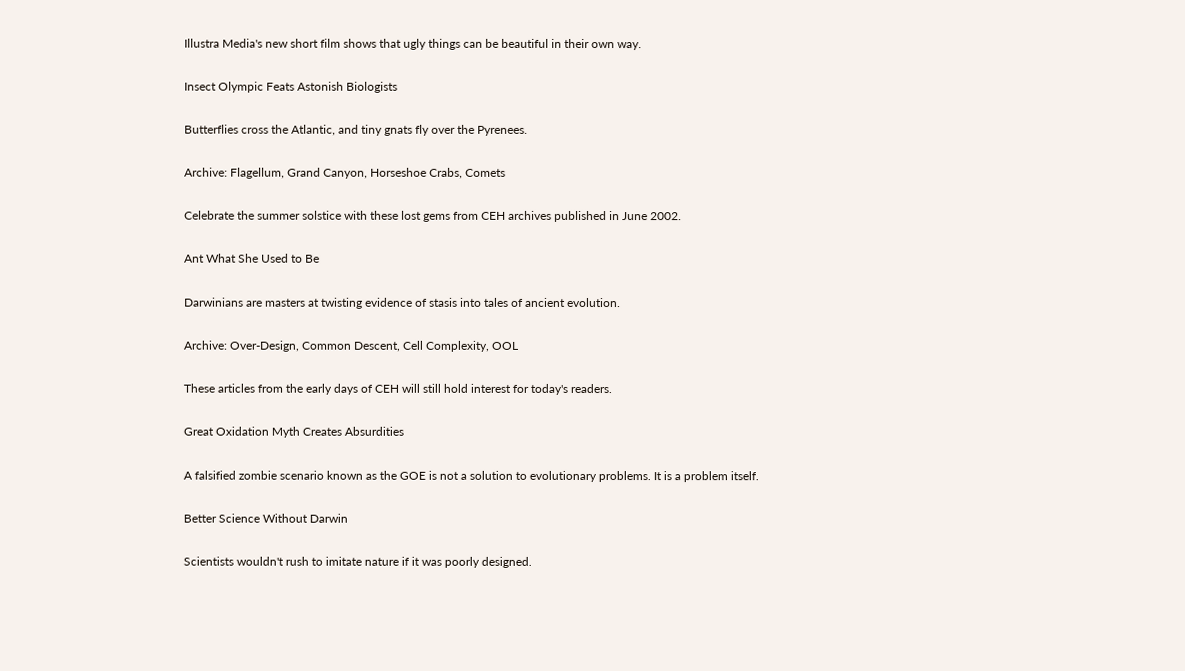Illustra Media's new short film shows that ugly things can be beautiful in their own way.

Insect Olympic Feats Astonish Biologists

Butterflies cross the Atlantic, and tiny gnats fly over the Pyrenees.

Archive: Flagellum, Grand Canyon, Horseshoe Crabs, Comets

Celebrate the summer solstice with these lost gems from CEH archives published in June 2002.

Ant What She Used to Be

Darwinians are masters at twisting evidence of stasis into tales of ancient evolution.

Archive: Over-Design, Common Descent, Cell Complexity, OOL

These articles from the early days of CEH will still hold interest for today's readers.

Great Oxidation Myth Creates Absurdities

A falsified zombie scenario known as the GOE is not a solution to evolutionary problems. It is a problem itself.

Better Science Without Darwin

Scientists wouldn't rush to imitate nature if it was poorly designed.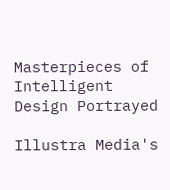Masterpieces of Intelligent Design Portrayed

Illustra Media's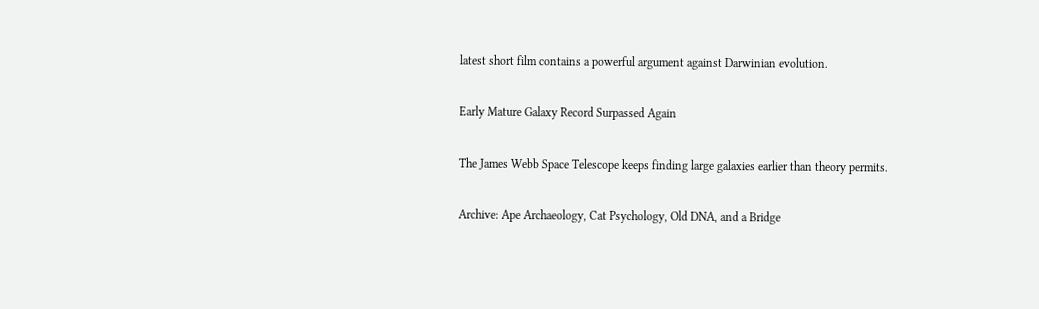latest short film contains a powerful argument against Darwinian evolution.

Early Mature Galaxy Record Surpassed Again

The James Webb Space Telescope keeps finding large galaxies earlier than theory permits.

Archive: Ape Archaeology, Cat Psychology, Old DNA, and a Bridge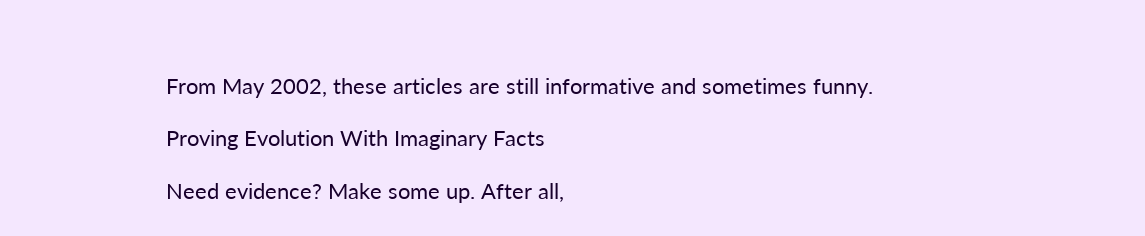From May 2002, these articles are still informative and sometimes funny.

Proving Evolution With Imaginary Facts

Need evidence? Make some up. After all,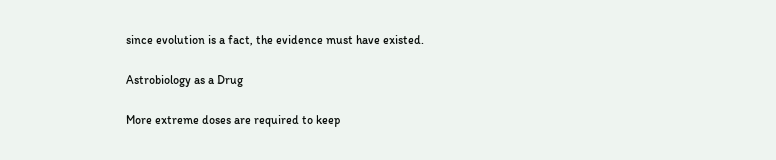since evolution is a fact, the evidence must have existed.

Astrobiology as a Drug

More extreme doses are required to keep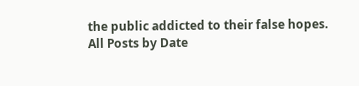the public addicted to their false hopes.
All Posts by Date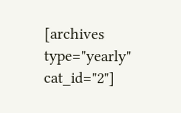[archives type="yearly" cat_id="2"]